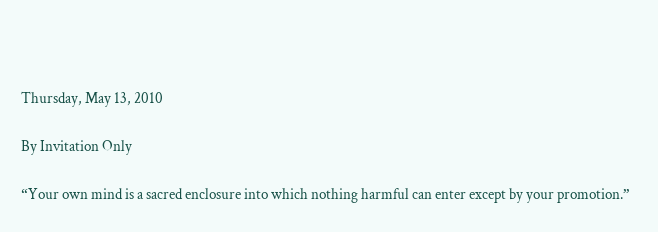Thursday, May 13, 2010

By Invitation Only

“Your own mind is a sacred enclosure into which nothing harmful can enter except by your promotion.”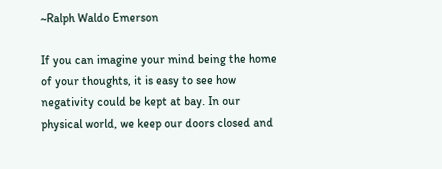~Ralph Waldo Emerson

If you can imagine your mind being the home of your thoughts, it is easy to see how negativity could be kept at bay. In our physical world, we keep our doors closed and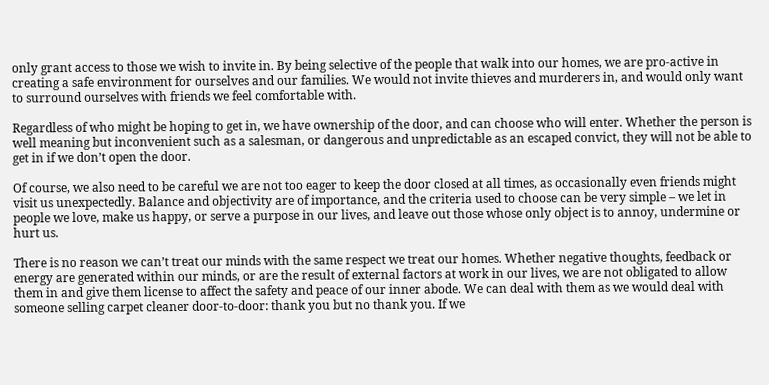only grant access to those we wish to invite in. By being selective of the people that walk into our homes, we are pro-active in creating a safe environment for ourselves and our families. We would not invite thieves and murderers in, and would only want to surround ourselves with friends we feel comfortable with.

Regardless of who might be hoping to get in, we have ownership of the door, and can choose who will enter. Whether the person is well meaning but inconvenient such as a salesman, or dangerous and unpredictable as an escaped convict, they will not be able to get in if we don’t open the door.

Of course, we also need to be careful we are not too eager to keep the door closed at all times, as occasionally even friends might visit us unexpectedly. Balance and objectivity are of importance, and the criteria used to choose can be very simple – we let in people we love, make us happy, or serve a purpose in our lives, and leave out those whose only object is to annoy, undermine or hurt us.

There is no reason we can’t treat our minds with the same respect we treat our homes. Whether negative thoughts, feedback or energy are generated within our minds, or are the result of external factors at work in our lives, we are not obligated to allow them in and give them license to affect the safety and peace of our inner abode. We can deal with them as we would deal with someone selling carpet cleaner door-to-door: thank you but no thank you. If we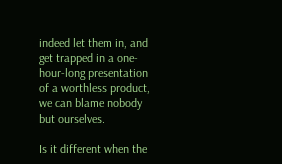indeed let them in, and get trapped in a one-hour-long presentation of a worthless product, we can blame nobody but ourselves.

Is it different when the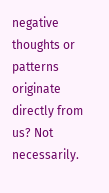negative thoughts or patterns originate directly from us? Not necessarily.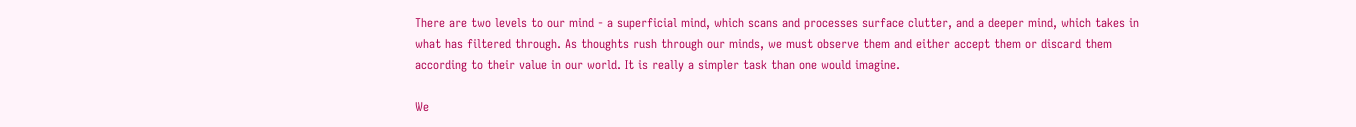There are two levels to our mind - a superficial mind, which scans and processes surface clutter, and a deeper mind, which takes in what has filtered through. As thoughts rush through our minds, we must observe them and either accept them or discard them according to their value in our world. It is really a simpler task than one would imagine.

We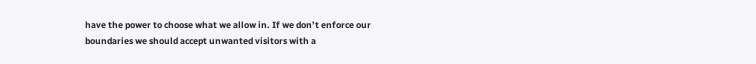have the power to choose what we allow in. If we don’t enforce our boundaries we should accept unwanted visitors with a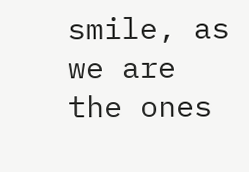smile, as we are the ones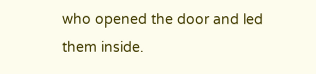who opened the door and led them inside.